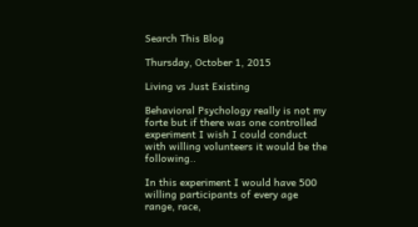Search This Blog

Thursday, October 1, 2015

Living vs Just Existing

Behavioral Psychology really is not my forte but if there was one controlled experiment I wish I could conduct with willing volunteers it would be the following..

In this experiment I would have 500 willing participants of every age range, race,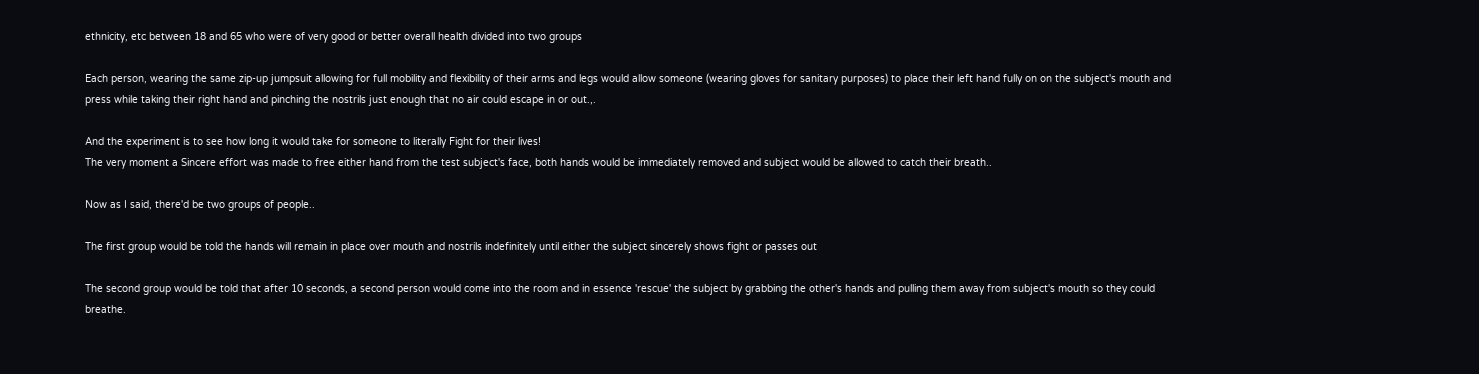ethnicity, etc between 18 and 65 who were of very good or better overall health divided into two groups

Each person, wearing the same zip-up jumpsuit allowing for full mobility and flexibility of their arms and legs would allow someone (wearing gloves for sanitary purposes) to place their left hand fully on on the subject's mouth and press while taking their right hand and pinching the nostrils just enough that no air could escape in or out.,.

And the experiment is to see how long it would take for someone to literally Fight for their lives!
The very moment a Sincere effort was made to free either hand from the test subject's face, both hands would be immediately removed and subject would be allowed to catch their breath..

Now as I said, there'd be two groups of people..

The first group would be told the hands will remain in place over mouth and nostrils indefinitely until either the subject sincerely shows fight or passes out

The second group would be told that after 10 seconds, a second person would come into the room and in essence 'rescue' the subject by grabbing the other's hands and pulling them away from subject's mouth so they could breathe.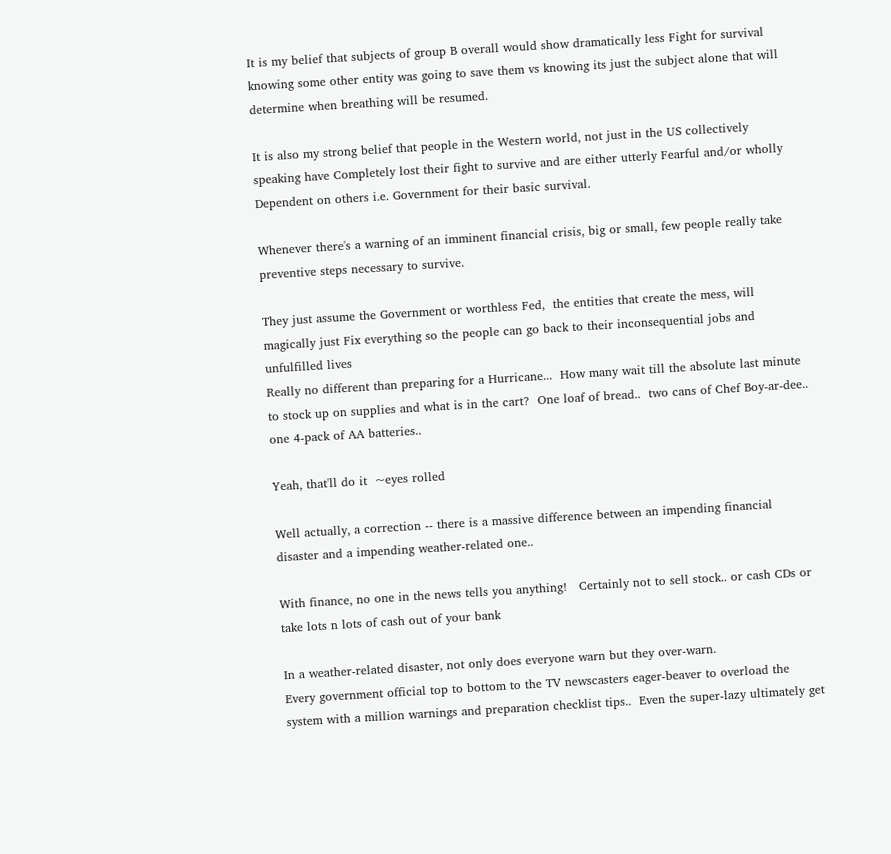It is my belief that subjects of group B overall would show dramatically less Fight for survival knowing some other entity was going to save them vs knowing its just the subject alone that will determine when breathing will be resumed.

It is also my strong belief that people in the Western world, not just in the US collectively speaking have Completely lost their fight to survive and are either utterly Fearful and/or wholly Dependent on others i.e. Government for their basic survival.

Whenever there's a warning of an imminent financial crisis, big or small, few people really take preventive steps necessary to survive.

They just assume the Government or worthless Fed,  the entities that create the mess, will magically just Fix everything so the people can go back to their inconsequential jobs and unfulfilled lives
Really no different than preparing for a Hurricane...  How many wait till the absolute last minute to stock up on supplies and what is in the cart?  One loaf of bread..  two cans of Chef Boy-ar-dee..  one 4-pack of AA batteries..

Yeah, that'll do it  ~eyes rolled

Well actually, a correction -- there is a massive difference between an impending financial disaster and a impending weather-related one..

With finance, no one in the news tells you anything!   Certainly not to sell stock.. or cash CDs or take lots n lots of cash out of your bank

In a weather-related disaster, not only does everyone warn but they over-warn.
Every government official top to bottom to the TV newscasters eager-beaver to overload the system with a million warnings and preparation checklist tips..  Even the super-lazy ultimately get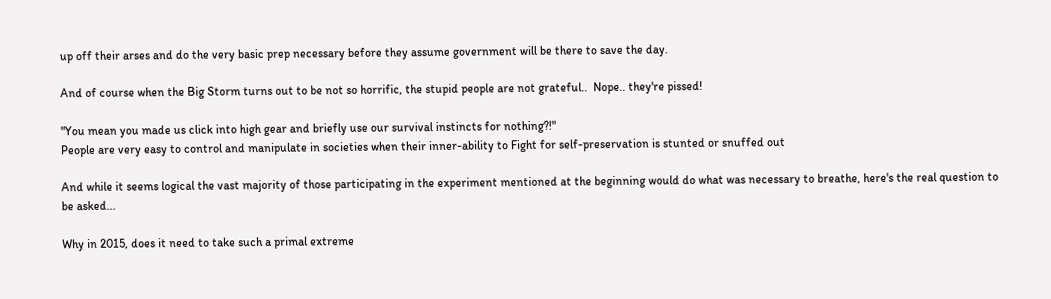up off their arses and do the very basic prep necessary before they assume government will be there to save the day.

And of course when the Big Storm turns out to be not so horrific, the stupid people are not grateful..  Nope.. they're pissed!

"You mean you made us click into high gear and briefly use our survival instincts for nothing?!"
People are very easy to control and manipulate in societies when their inner-ability to Fight for self-preservation is stunted or snuffed out

And while it seems logical the vast majority of those participating in the experiment mentioned at the beginning would do what was necessary to breathe, here's the real question to be asked...

Why in 2015, does it need to take such a primal extreme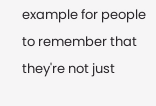example for people to remember that they're not just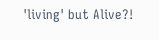'living' but Alive?!